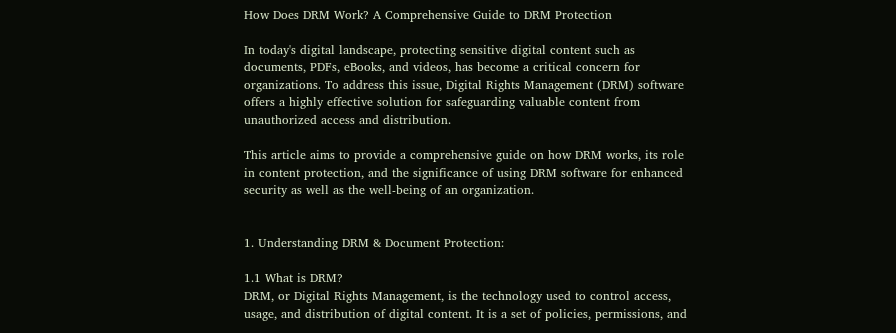How Does DRM Work? A Comprehensive Guide to DRM Protection

In today's digital landscape, protecting sensitive digital content such as documents, PDFs, eBooks, and videos, has become a critical concern for organizations. To address this issue, Digital Rights Management (DRM) software offers a highly effective solution for safeguarding valuable content from unauthorized access and distribution.

This article aims to provide a comprehensive guide on how DRM works, its role in content protection, and the significance of using DRM software for enhanced security as well as the well-being of an organization.


1. Understanding DRM & Document Protection:

1.1 What is DRM?
DRM, or Digital Rights Management, is the technology used to control access, usage, and distribution of digital content. It is a set of policies, permissions, and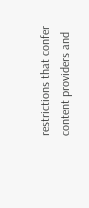restrictions that confer content providers and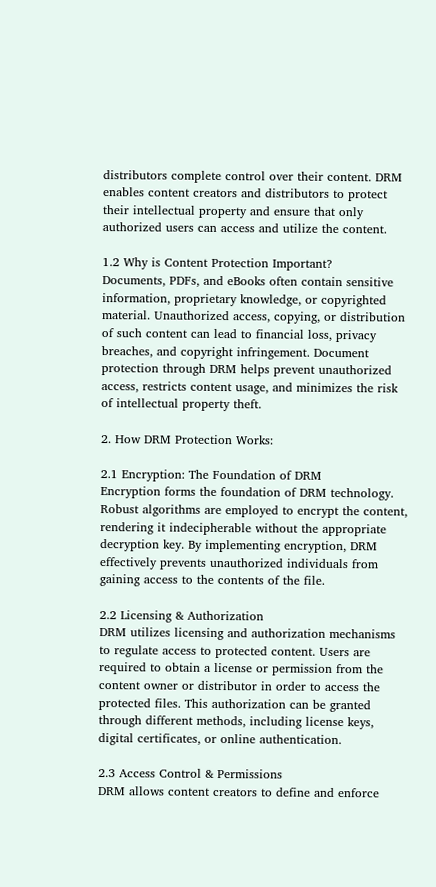distributors complete control over their content. DRM enables content creators and distributors to protect their intellectual property and ensure that only authorized users can access and utilize the content.

1.2 Why is Content Protection Important?
Documents, PDFs, and eBooks often contain sensitive information, proprietary knowledge, or copyrighted material. Unauthorized access, copying, or distribution of such content can lead to financial loss, privacy breaches, and copyright infringement. Document protection through DRM helps prevent unauthorized access, restricts content usage, and minimizes the risk of intellectual property theft.

2. How DRM Protection Works:

2.1 Encryption: The Foundation of DRM
Encryption forms the foundation of DRM technology. Robust algorithms are employed to encrypt the content, rendering it indecipherable without the appropriate decryption key. By implementing encryption, DRM effectively prevents unauthorized individuals from gaining access to the contents of the file.

2.2 Licensing & Authorization
DRM utilizes licensing and authorization mechanisms to regulate access to protected content. Users are required to obtain a license or permission from the content owner or distributor in order to access the protected files. This authorization can be granted through different methods, including license keys, digital certificates, or online authentication.

2.3 Access Control & Permissions
DRM allows content creators to define and enforce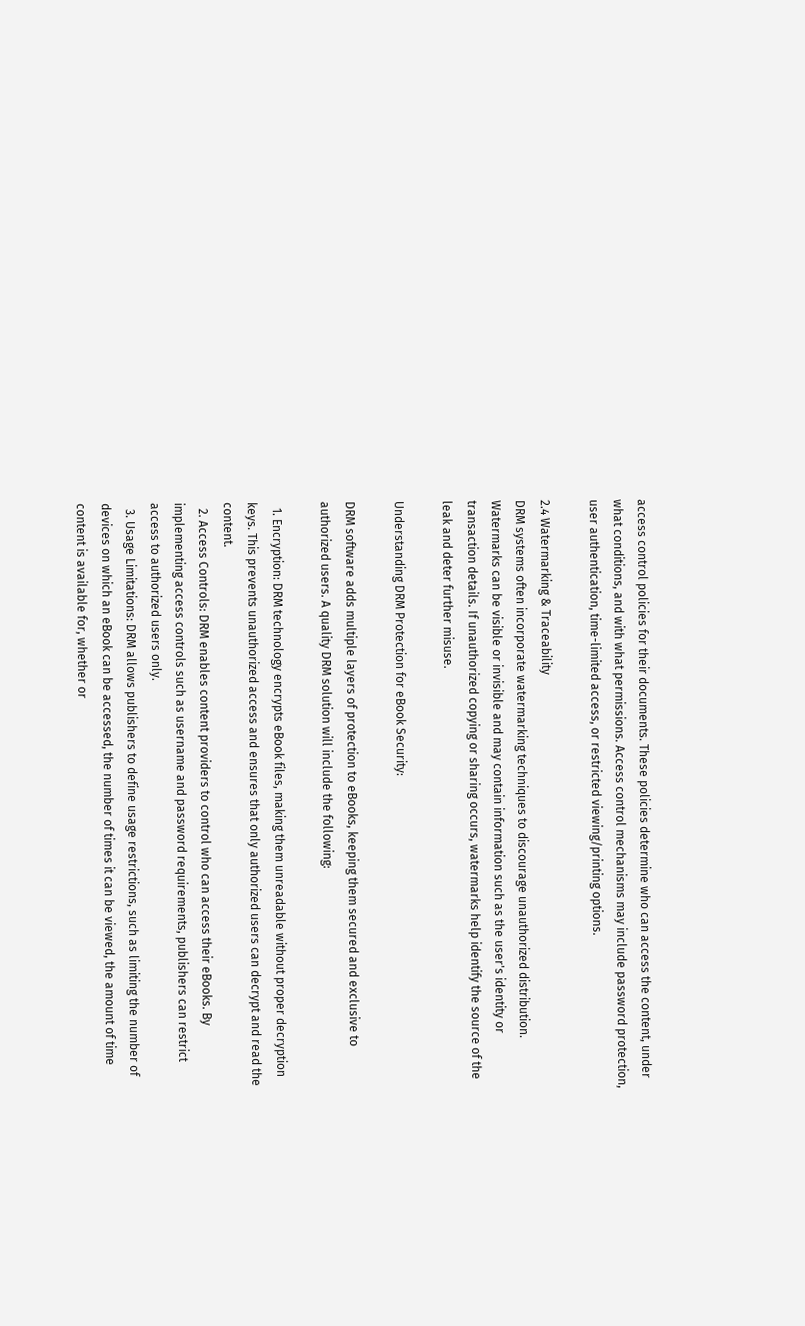access control policies for their documents. These policies determine who can access the content, under what conditions, and with what permissions. Access control mechanisms may include password protection, user authentication, time-limited access, or restricted viewing/printing options.

2.4 Watermarking & Traceability
DRM systems often incorporate watermarking techniques to discourage unauthorized distribution. Watermarks can be visible or invisible and may contain information such as the user's identity or transaction details. If unauthorized copying or sharing occurs, watermarks help identify the source of the leak and deter further misuse.

Understanding DRM Protection for eBook Security:

DRM software adds multiple layers of protection to eBooks, keeping them secured and exclusive to authorized users. A quality DRM solution will include the following:

  1. Encryption: DRM technology encrypts eBook files, making them unreadable without proper decryption keys. This prevents unauthorized access and ensures that only authorized users can decrypt and read the content.
  2. Access Controls: DRM enables content providers to control who can access their eBooks. By implementing access controls such as username and password requirements, publishers can restrict access to authorized users only.
  3. Usage Limitations: DRM allows publishers to define usage restrictions, such as limiting the number of devices on which an eBook can be accessed, the number of times it can be viewed, the amount of time content is available for, whether or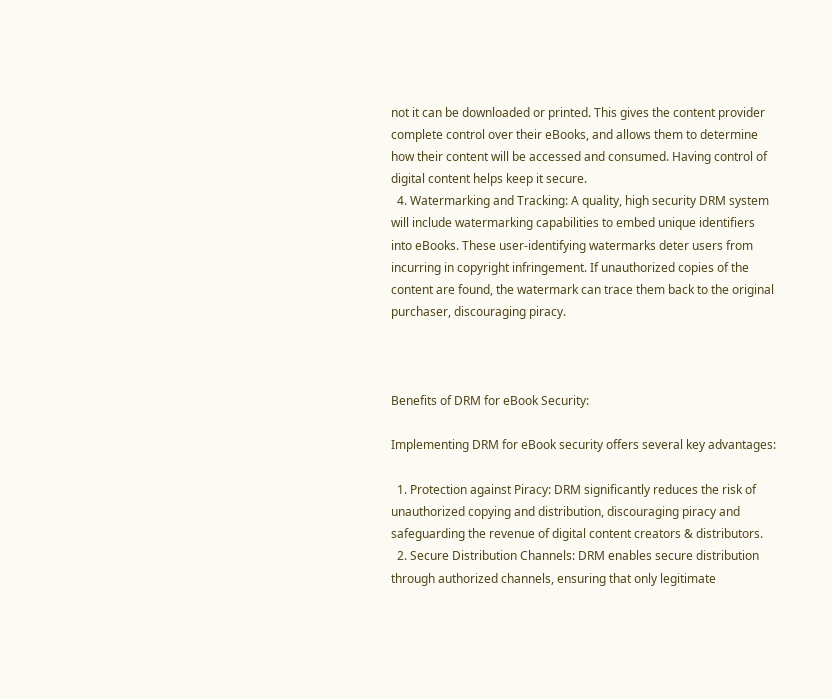not it can be downloaded or printed. This gives the content provider complete control over their eBooks, and allows them to determine how their content will be accessed and consumed. Having control of digital content helps keep it secure.
  4. Watermarking and Tracking: A quality, high security DRM system will include watermarking capabilities to embed unique identifiers into eBooks. These user-identifying watermarks deter users from incurring in copyright infringement. If unauthorized copies of the content are found, the watermark can trace them back to the original purchaser, discouraging piracy.



Benefits of DRM for eBook Security:

Implementing DRM for eBook security offers several key advantages:

  1. Protection against Piracy: DRM significantly reduces the risk of unauthorized copying and distribution, discouraging piracy and safeguarding the revenue of digital content creators & distributors.
  2. Secure Distribution Channels: DRM enables secure distribution through authorized channels, ensuring that only legitimate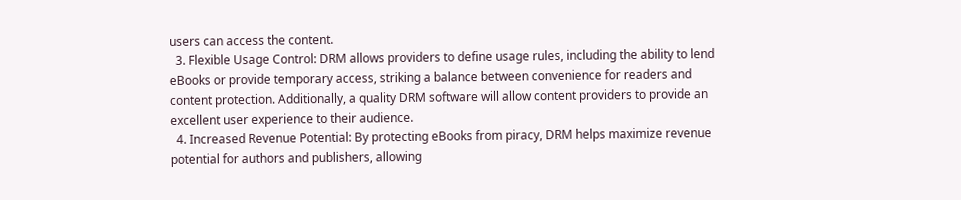users can access the content.
  3. Flexible Usage Control: DRM allows providers to define usage rules, including the ability to lend eBooks or provide temporary access, striking a balance between convenience for readers and content protection. Additionally, a quality DRM software will allow content providers to provide an excellent user experience to their audience.
  4. Increased Revenue Potential: By protecting eBooks from piracy, DRM helps maximize revenue potential for authors and publishers, allowing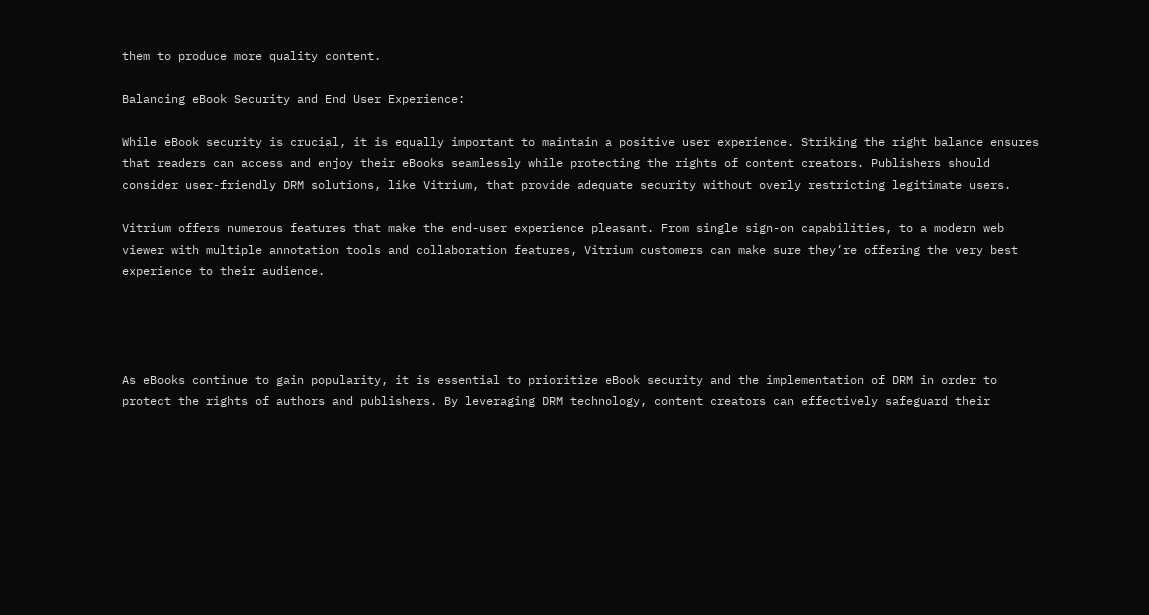them to produce more quality content.

Balancing eBook Security and End User Experience:

While eBook security is crucial, it is equally important to maintain a positive user experience. Striking the right balance ensures that readers can access and enjoy their eBooks seamlessly while protecting the rights of content creators. Publishers should consider user-friendly DRM solutions, like Vitrium, that provide adequate security without overly restricting legitimate users.

Vitrium offers numerous features that make the end-user experience pleasant. From single sign-on capabilities, to a modern web viewer with multiple annotation tools and collaboration features, Vitrium customers can make sure they’re offering the very best experience to their audience.




As eBooks continue to gain popularity, it is essential to prioritize eBook security and the implementation of DRM in order to protect the rights of authors and publishers. By leveraging DRM technology, content creators can effectively safeguard their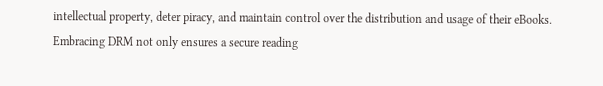intellectual property, deter piracy, and maintain control over the distribution and usage of their eBooks. Embracing DRM not only ensures a secure reading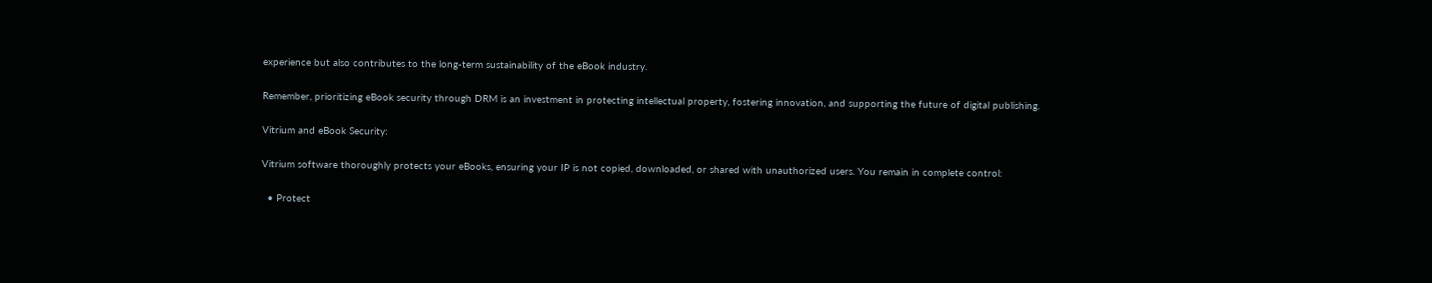experience but also contributes to the long-term sustainability of the eBook industry.

Remember, prioritizing eBook security through DRM is an investment in protecting intellectual property, fostering innovation, and supporting the future of digital publishing.

Vitrium and eBook Security:

Vitrium software thoroughly protects your eBooks, ensuring your IP is not copied, downloaded, or shared with unauthorized users. You remain in complete control:

  • Protect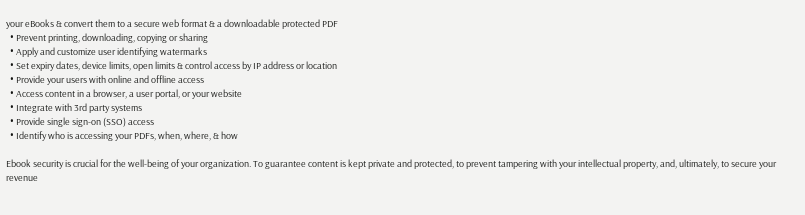your eBooks & convert them to a secure web format & a downloadable protected PDF
  • Prevent printing, downloading, copying or sharing
  • Apply and customize user identifying watermarks
  • Set expiry dates, device limits, open limits & control access by IP address or location
  • Provide your users with online and offline access
  • Access content in a browser, a user portal, or your website
  • Integrate with 3rd party systems
  • Provide single sign-on (SSO) access
  • Identify who is accessing your PDFs, when, where, & how

Ebook security is crucial for the well-being of your organization. To guarantee content is kept private and protected, to prevent tampering with your intellectual property, and, ultimately, to secure your revenue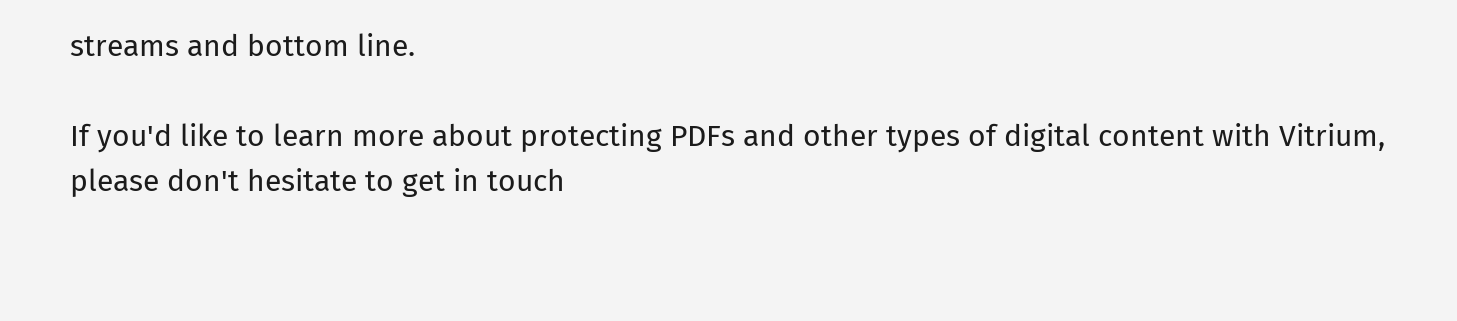streams and bottom line.

If you'd like to learn more about protecting PDFs and other types of digital content with Vitrium, please don't hesitate to get in touch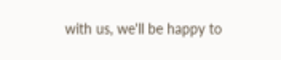with us, we'll be happy to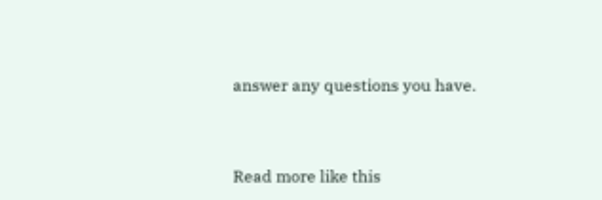answer any questions you have.


Read more like this